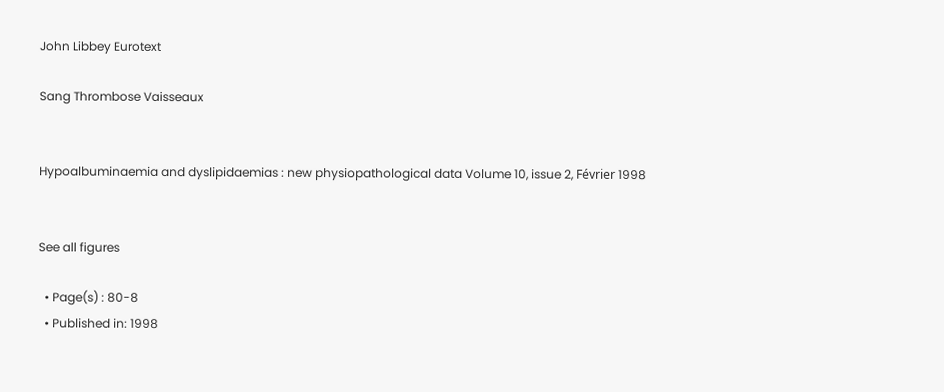John Libbey Eurotext

Sang Thrombose Vaisseaux


Hypoalbuminaemia and dyslipidaemias : new physiopathological data Volume 10, issue 2, Février 1998


See all figures

  • Page(s) : 80-8
  • Published in: 1998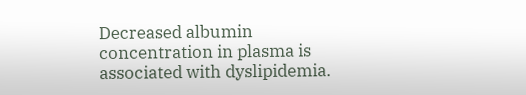Decreased albumin concentration in plasma is associated with dyslipidemia.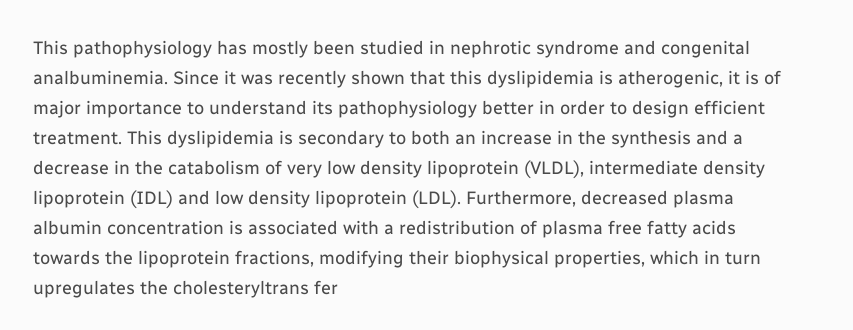This pathophysiology has mostly been studied in nephrotic syndrome and congenital analbuminemia. Since it was recently shown that this dyslipidemia is atherogenic, it is of major importance to understand its pathophysiology better in order to design efficient treatment. This dyslipidemia is secondary to both an increase in the synthesis and a decrease in the catabolism of very low density lipoprotein (VLDL), intermediate density lipoprotein (IDL) and low density lipoprotein (LDL). Furthermore, decreased plasma albumin concentration is associated with a redistribution of plasma free fatty acids towards the lipoprotein fractions, modifying their biophysical properties, which in turn upregulates the cholesteryltrans fer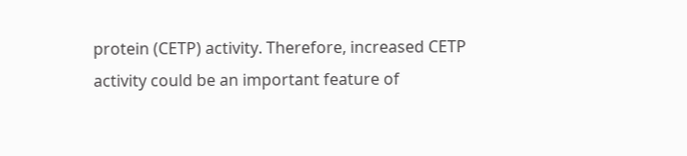protein (CETP) activity. Therefore, increased CETP activity could be an important feature of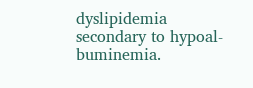dyslipidemia secondary to hypoal-buminemia.